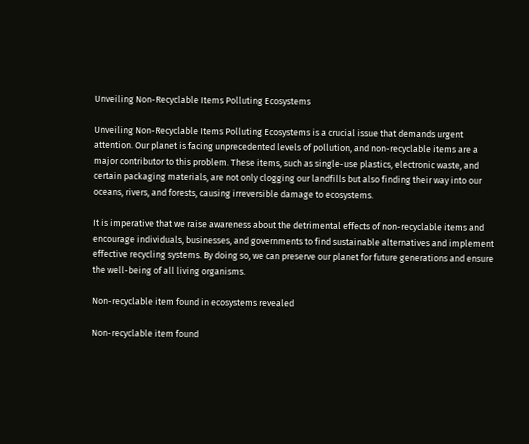Unveiling Non-Recyclable Items Polluting Ecosystems

Unveiling Non-Recyclable Items Polluting Ecosystems is a crucial issue that demands urgent attention. Our planet is facing unprecedented levels of pollution, and non-recyclable items are a major contributor to this problem. These items, such as single-use plastics, electronic waste, and certain packaging materials, are not only clogging our landfills but also finding their way into our oceans, rivers, and forests, causing irreversible damage to ecosystems.

It is imperative that we raise awareness about the detrimental effects of non-recyclable items and encourage individuals, businesses, and governments to find sustainable alternatives and implement effective recycling systems. By doing so, we can preserve our planet for future generations and ensure the well-being of all living organisms.

Non-recyclable item found in ecosystems revealed

Non-recyclable item found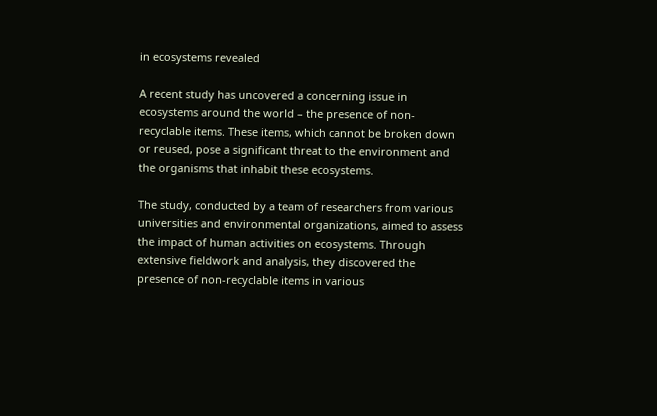in ecosystems revealed

A recent study has uncovered a concerning issue in ecosystems around the world – the presence of non-recyclable items. These items, which cannot be broken down or reused, pose a significant threat to the environment and the organisms that inhabit these ecosystems.

The study, conducted by a team of researchers from various universities and environmental organizations, aimed to assess the impact of human activities on ecosystems. Through extensive fieldwork and analysis, they discovered the presence of non-recyclable items in various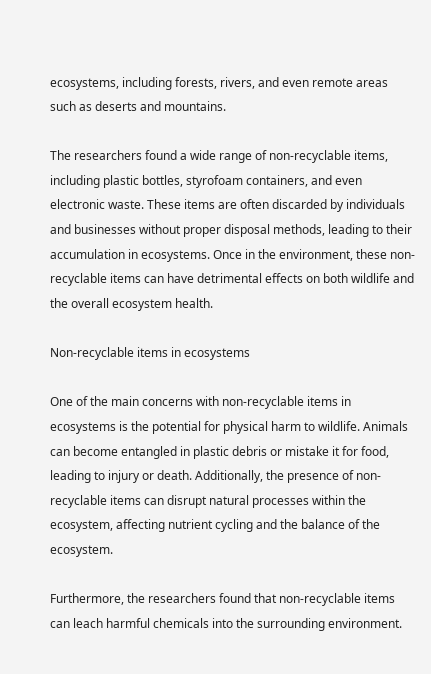ecosystems, including forests, rivers, and even remote areas such as deserts and mountains.

The researchers found a wide range of non-recyclable items, including plastic bottles, styrofoam containers, and even electronic waste. These items are often discarded by individuals and businesses without proper disposal methods, leading to their accumulation in ecosystems. Once in the environment, these non-recyclable items can have detrimental effects on both wildlife and the overall ecosystem health.

Non-recyclable items in ecosystems

One of the main concerns with non-recyclable items in ecosystems is the potential for physical harm to wildlife. Animals can become entangled in plastic debris or mistake it for food, leading to injury or death. Additionally, the presence of non-recyclable items can disrupt natural processes within the ecosystem, affecting nutrient cycling and the balance of the ecosystem.

Furthermore, the researchers found that non-recyclable items can leach harmful chemicals into the surrounding environment.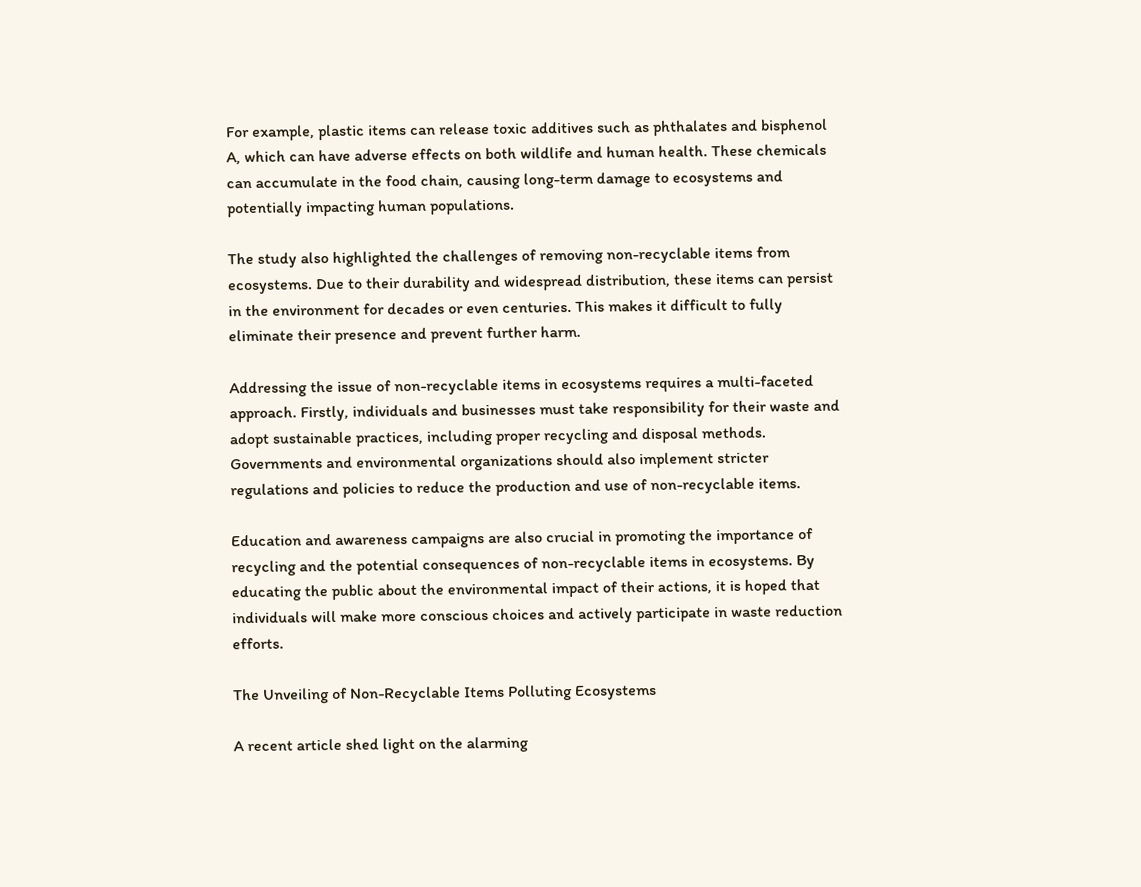For example, plastic items can release toxic additives such as phthalates and bisphenol A, which can have adverse effects on both wildlife and human health. These chemicals can accumulate in the food chain, causing long-term damage to ecosystems and potentially impacting human populations.

The study also highlighted the challenges of removing non-recyclable items from ecosystems. Due to their durability and widespread distribution, these items can persist in the environment for decades or even centuries. This makes it difficult to fully eliminate their presence and prevent further harm.

Addressing the issue of non-recyclable items in ecosystems requires a multi-faceted approach. Firstly, individuals and businesses must take responsibility for their waste and adopt sustainable practices, including proper recycling and disposal methods. Governments and environmental organizations should also implement stricter regulations and policies to reduce the production and use of non-recyclable items.

Education and awareness campaigns are also crucial in promoting the importance of recycling and the potential consequences of non-recyclable items in ecosystems. By educating the public about the environmental impact of their actions, it is hoped that individuals will make more conscious choices and actively participate in waste reduction efforts.

The Unveiling of Non-Recyclable Items Polluting Ecosystems

A recent article shed light on the alarming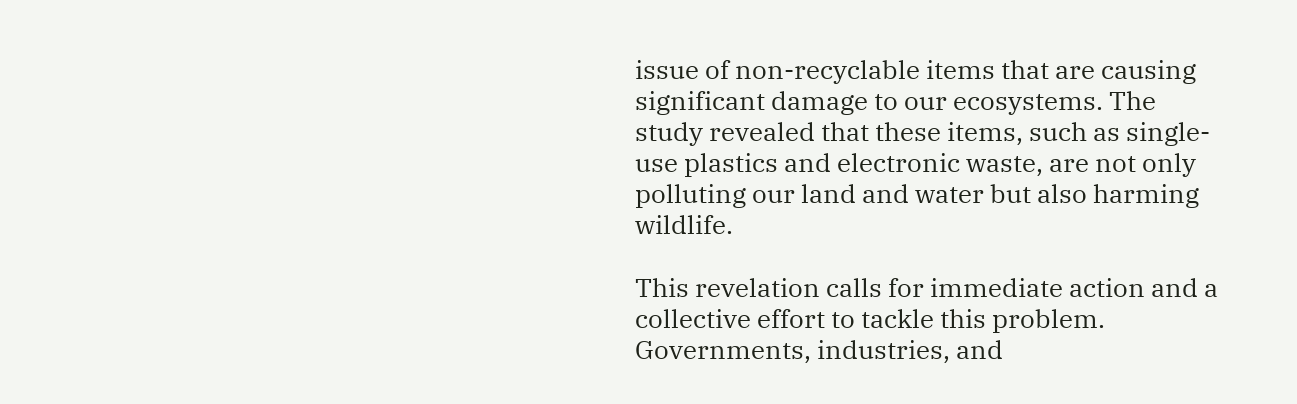issue of non-recyclable items that are causing significant damage to our ecosystems. The study revealed that these items, such as single-use plastics and electronic waste, are not only polluting our land and water but also harming wildlife.

This revelation calls for immediate action and a collective effort to tackle this problem. Governments, industries, and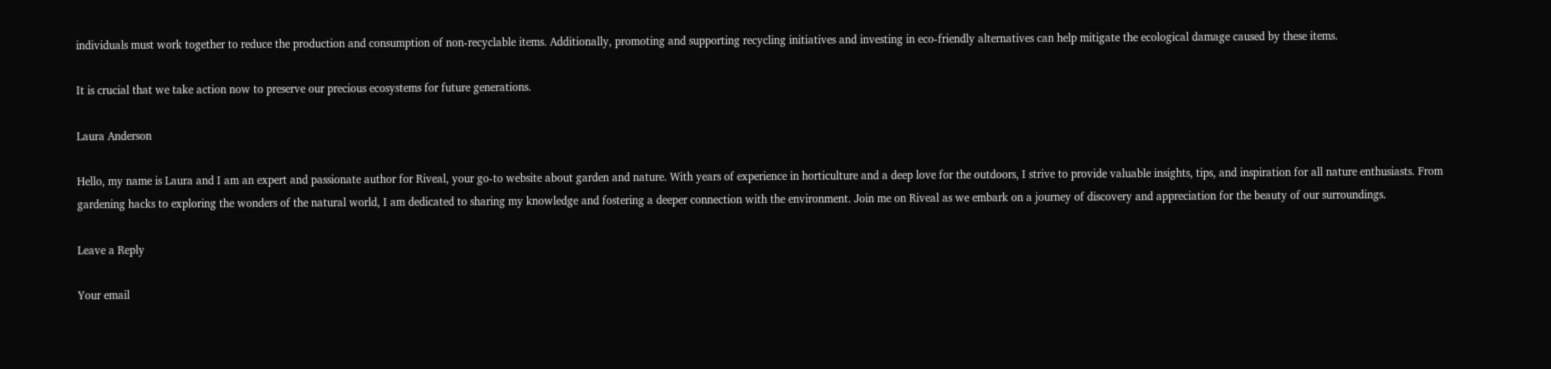individuals must work together to reduce the production and consumption of non-recyclable items. Additionally, promoting and supporting recycling initiatives and investing in eco-friendly alternatives can help mitigate the ecological damage caused by these items.

It is crucial that we take action now to preserve our precious ecosystems for future generations.

Laura Anderson

Hello, my name is Laura and I am an expert and passionate author for Riveal, your go-to website about garden and nature. With years of experience in horticulture and a deep love for the outdoors, I strive to provide valuable insights, tips, and inspiration for all nature enthusiasts. From gardening hacks to exploring the wonders of the natural world, I am dedicated to sharing my knowledge and fostering a deeper connection with the environment. Join me on Riveal as we embark on a journey of discovery and appreciation for the beauty of our surroundings.

Leave a Reply

Your email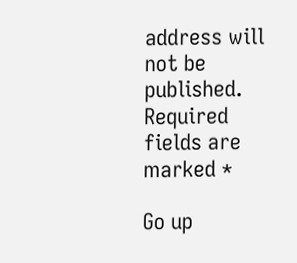address will not be published. Required fields are marked *

Go up